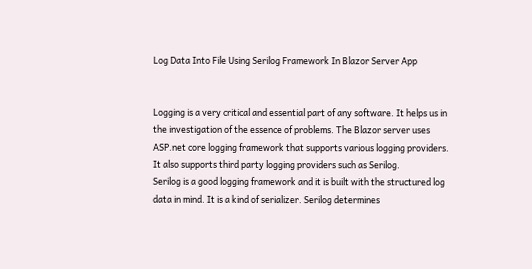Log Data Into File Using Serilog Framework In Blazor Server App


Logging is a very critical and essential part of any software. It helps us in the investigation of the essence of problems. The Blazor server uses ASP.net core logging framework that supports various logging providers. It also supports third party logging providers such as Serilog.
Serilog is a good logging framework and it is built with the structured log data in mind. It is a kind of serializer. Serilog determines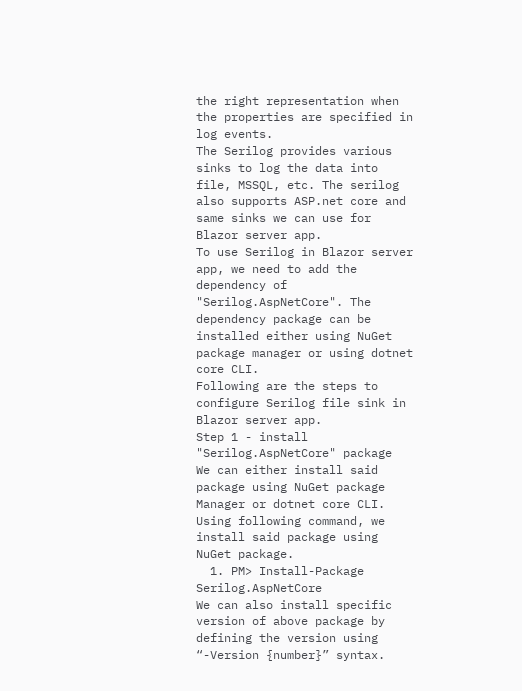the right representation when the properties are specified in log events.
The Serilog provides various sinks to log the data into file, MSSQL, etc. The serilog also supports ASP.net core and same sinks we can use for Blazor server app.
To use Serilog in Blazor server app, we need to add the dependency of "Serilog.AspNetCore". The dependency package can be installed either using NuGet package manager or using dotnet core CLI.
Following are the steps to configure Serilog file sink in Blazor server app.
Step 1 - install "Serilog.AspNetCore" package
We can either install said package using NuGet package Manager or dotnet core CLI. Using following command, we install said package using NuGet package.
  1. PM> Install-Package Serilog.AspNetCore
We can also install specific version of above package by defining the version using “-Version {number}” syntax.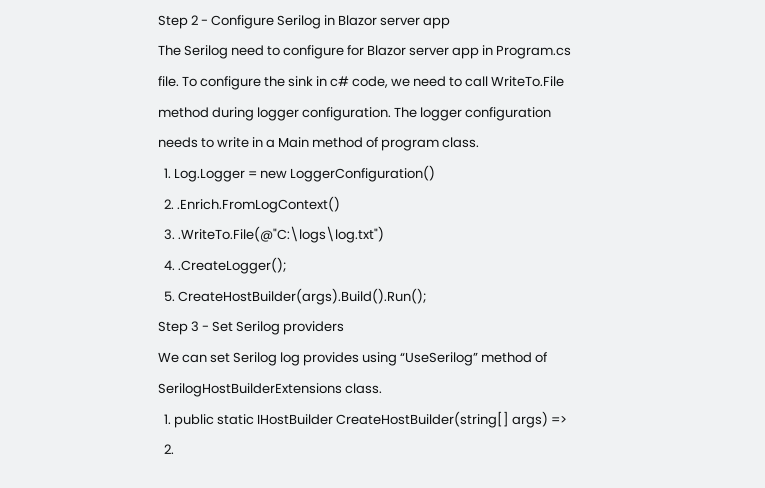Step 2 - Configure Serilog in Blazor server app
The Serilog need to configure for Blazor server app in Program.cs file. To configure the sink in c# code, we need to call WriteTo.File method during logger configuration. The logger configuration needs to write in a Main method of program class.
  1. Log.Logger = new LoggerConfiguration()
  2. .Enrich.FromLogContext()
  3. .WriteTo.File(@"C:\logs\log.txt")
  4. .CreateLogger();
  5. CreateHostBuilder(args).Build().Run();
Step 3 - Set Serilog providers
We can set Serilog log provides using “UseSerilog” method of SerilogHostBuilderExtensions class.
  1. public static IHostBuilder CreateHostBuilder(string[] args) =>
  2.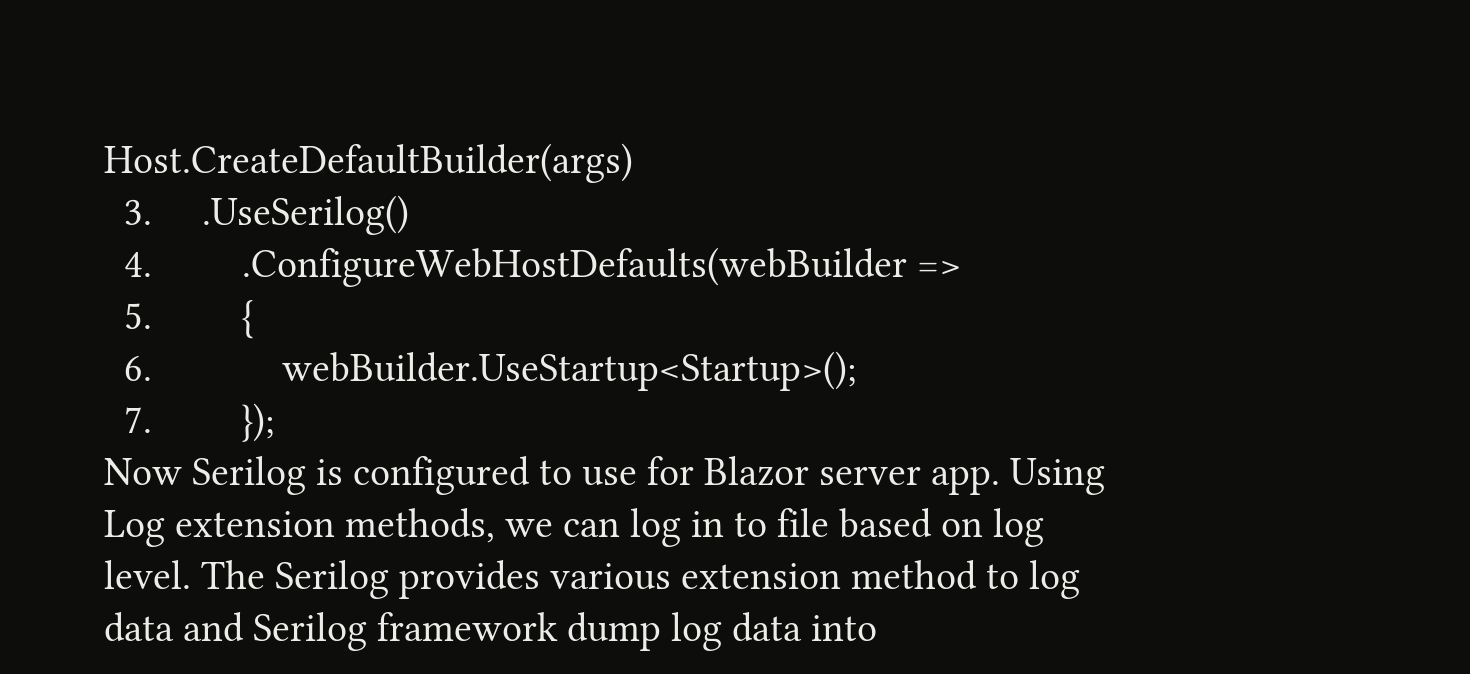Host.CreateDefaultBuilder(args)
  3.     .UseSerilog()
  4.         .ConfigureWebHostDefaults(webBuilder =>
  5.         {
  6.             webBuilder.UseStartup<Startup>();
  7.         });
Now Serilog is configured to use for Blazor server app. Using Log extension methods, we can log in to file based on log level. The Serilog provides various extension method to log data and Serilog framework dump log data into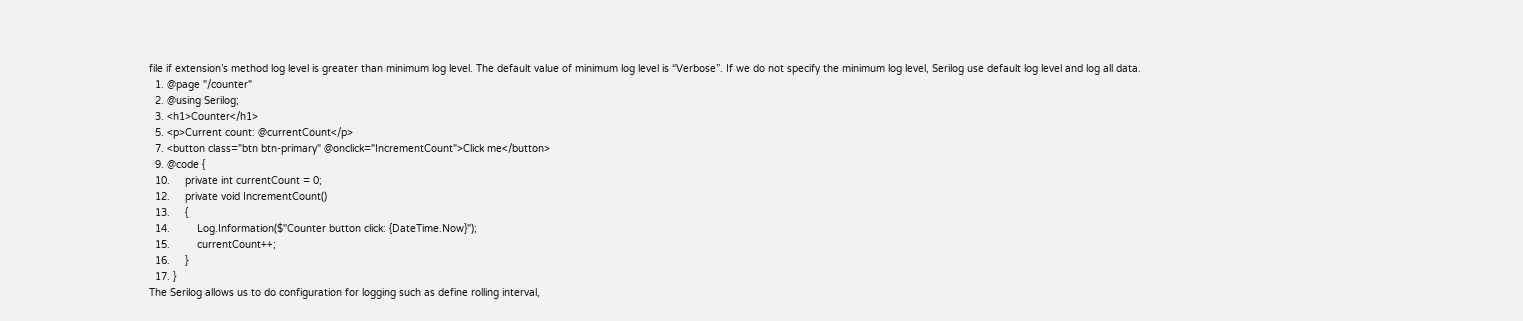file if extension’s method log level is greater than minimum log level. The default value of minimum log level is “Verbose”. If we do not specify the minimum log level, Serilog use default log level and log all data.
  1. @page "/counter"
  2. @using Serilog;
  3. <h1>Counter</h1>
  5. <p>Current count: @currentCount</p>
  7. <button class="btn btn-primary" @onclick="IncrementCount">Click me</button>
  9. @code {
  10.     private int currentCount = 0;
  12.     private void IncrementCount()
  13.     {
  14.         Log.Information($"Counter button click: {DateTime.Now}");
  15.         currentCount++;
  16.     }
  17. }
The Serilog allows us to do configuration for logging such as define rolling interval,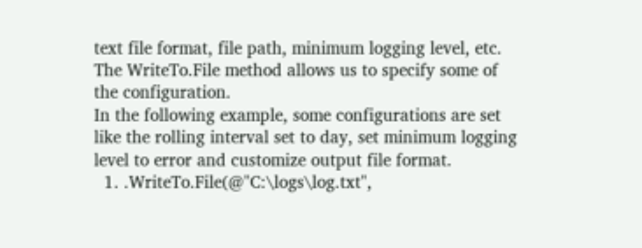text file format, file path, minimum logging level, etc. The WriteTo.File method allows us to specify some of the configuration.
In the following example, some configurations are set like the rolling interval set to day, set minimum logging level to error and customize output file format.
  1. .WriteTo.File(@"C:\logs\log.txt",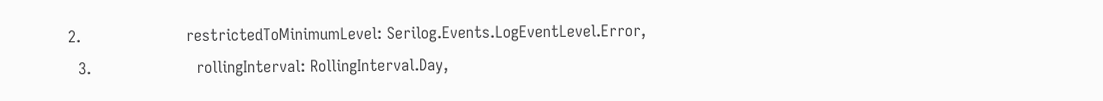2.                     restrictedToMinimumLevel: Serilog.Events.LogEventLevel.Error,
  3.                     rollingInterval: RollingInterval.Day,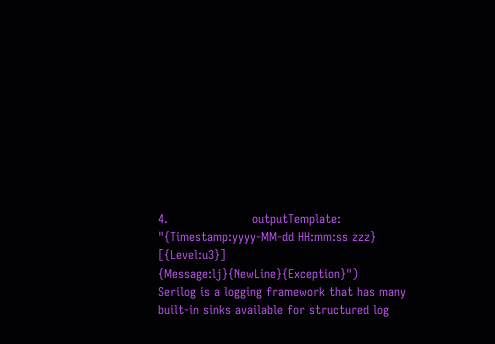4.                     outputTemplate: "{Timestamp:yyyy-MM-dd HH:mm:ss zzz} [{Level:u3}] {Message:lj}{NewLine}{Exception}")
Serilog is a logging framework that has many built-in sinks available for structured log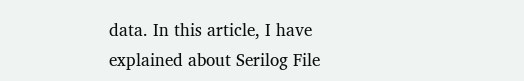data. In this article, I have explained about Serilog File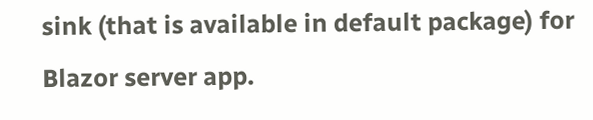sink (that is available in default package) for Blazor server app.